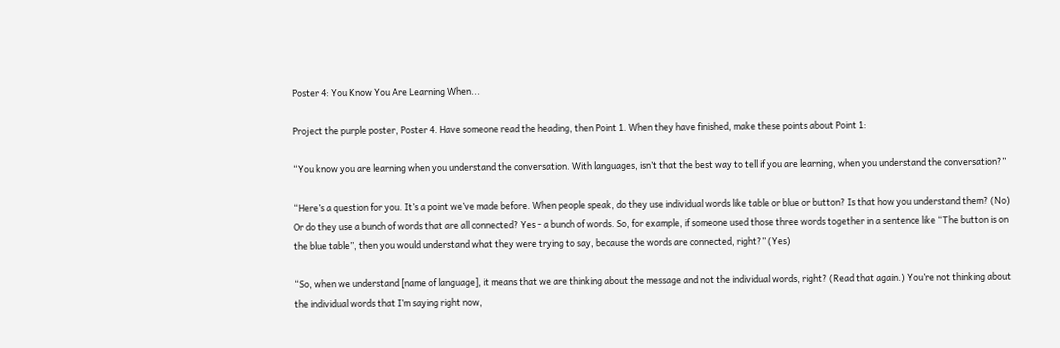Poster 4: You Know You Are Learning When...

Project the purple poster, Poster 4. Have someone read the heading, then Point 1. When they have finished, make these points about Point 1:

“You know you are learning when you understand the conversation. With languages, isn’t that the best way to tell if you are learning, when you understand the conversation?”

“Here’s a question for you. It’s a point we’ve made before. When people speak, do they use individual words like table or blue or button? Is that how you understand them? (No) Or do they use a bunch of words that are all connected? Yes - a bunch of words. So, for example, if someone used those three words together in a sentence like “The button is on the blue table”, then you would understand what they were trying to say, because the words are connected, right?” (Yes)

“So, when we understand [name of language], it means that we are thinking about the message and not the individual words, right? (Read that again.) You’re not thinking about the individual words that I’m saying right now,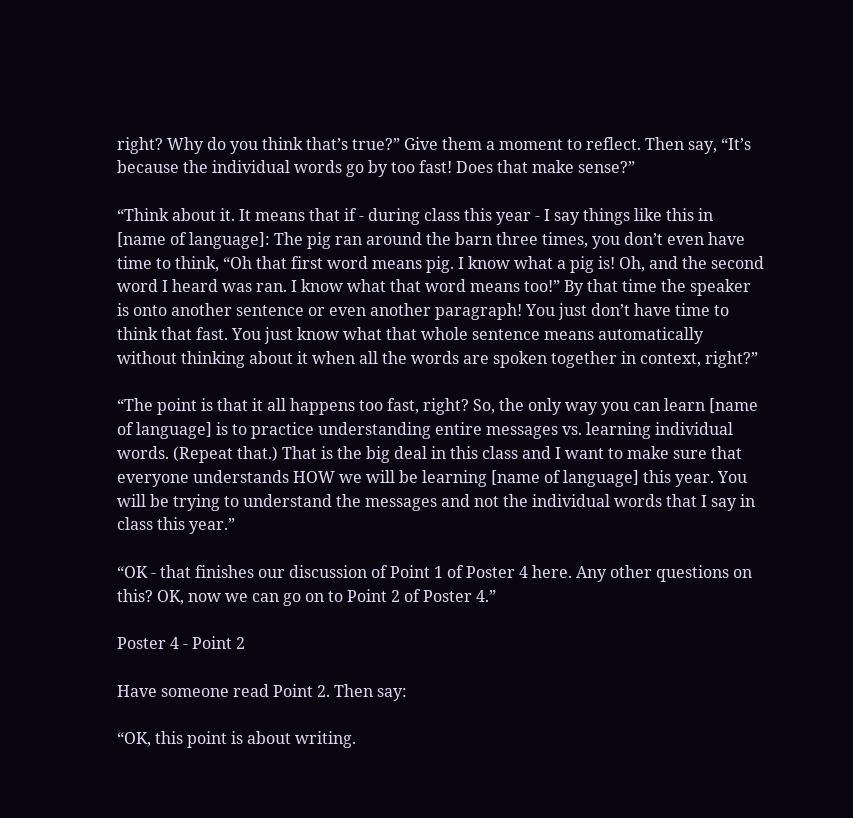right? Why do you think that’s true?” Give them a moment to reflect. Then say, “It’s because the individual words go by too fast! Does that make sense?”

“Think about it. It means that if - during class this year - I say things like this in [name of language]: The pig ran around the barn three times, you don’t even have time to think, “Oh that first word means pig. I know what a pig is! Oh, and the second word I heard was ran. I know what that word means too!” By that time the speaker is onto another sentence or even another paragraph! You just don’t have time to think that fast. You just know what that whole sentence means automatically without thinking about it when all the words are spoken together in context, right?”

“The point is that it all happens too fast, right? So, the only way you can learn [name of language] is to practice understanding entire messages vs. learning individual words. (Repeat that.) That is the big deal in this class and I want to make sure that everyone understands HOW we will be learning [name of language] this year. You will be trying to understand the messages and not the individual words that I say in class this year.”

“OK - that finishes our discussion of Point 1 of Poster 4 here. Any other questions on this? OK, now we can go on to Point 2 of Poster 4.”

Poster 4 - Point 2

Have someone read Point 2. Then say:

“OK, this point is about writing.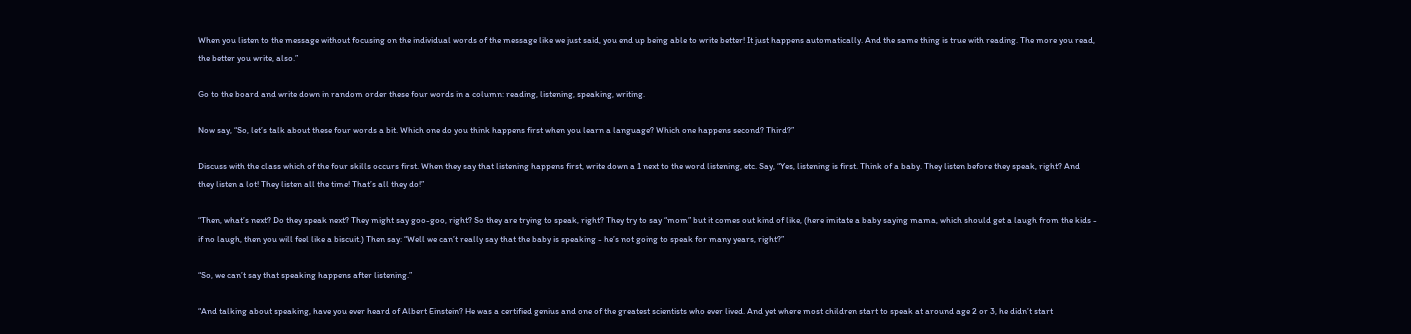When you listen to the message without focusing on the individual words of the message like we just said, you end up being able to write better! It just happens automatically. And the same thing is true with reading. The more you read, the better you write, also.”

Go to the board and write down in random order these four words in a column: reading, listening, speaking, writing.

Now say, “So, let’s talk about these four words a bit. Which one do you think happens first when you learn a language? Which one happens second? Third?”

Discuss with the class which of the four skills occurs first. When they say that listening happens first, write down a 1 next to the word listening, etc. Say, “Yes, listening is first. Think of a baby. They listen before they speak, right? And they listen a lot! They listen all the time! That’s all they do!”

“Then, what’s next? Do they speak next? They might say goo-goo, right? So they are trying to speak, right? They try to say “mom” but it comes out kind of like, (here imitate a baby saying mama, which should get a laugh from the kids - if no laugh, then you will feel like a biscuit.) Then say: “Well we can’t really say that the baby is speaking - he’s not going to speak for many years, right?”

“So, we can’t say that speaking happens after listening.”

“And talking about speaking, have you ever heard of Albert Einstein? He was a certified genius and one of the greatest scientists who ever lived. And yet where most children start to speak at around age 2 or 3, he didn’t start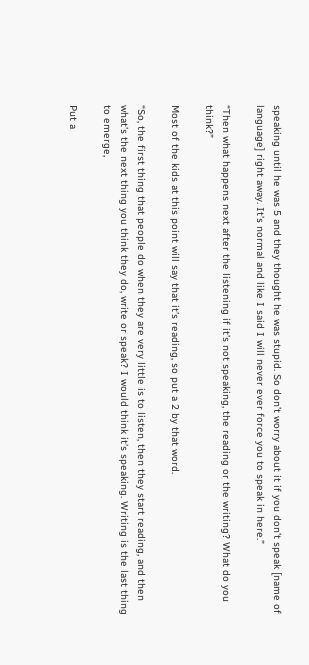speaking until he was 5 and they thought he was stupid. So don’t worry about it if you don’t speak [name of language] right away. It’s normal and like I said I will never ever force you to speak in here.”

“Then what happens next after the listening if it’s not speaking, the reading or the writing? What do you think?”

Most of the kids at this point will say that it’s reading, so put a 2 by that word.

“So, the first thing that people do when they are very little is to listen, then they start reading, and then what’s the next thing you think they do, write or speak? I would think it’s speaking. Writing is the last thing to emerge,

Put a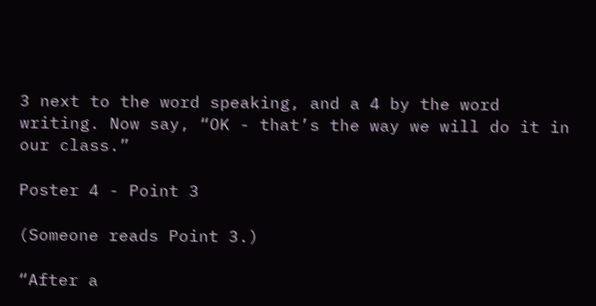3 next to the word speaking, and a 4 by the word writing. Now say, “OK - that’s the way we will do it in our class.”

Poster 4 - Point 3

(Someone reads Point 3.)

“After a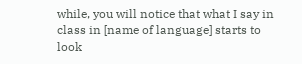while, you will notice that what I say in class in [name of language] starts to look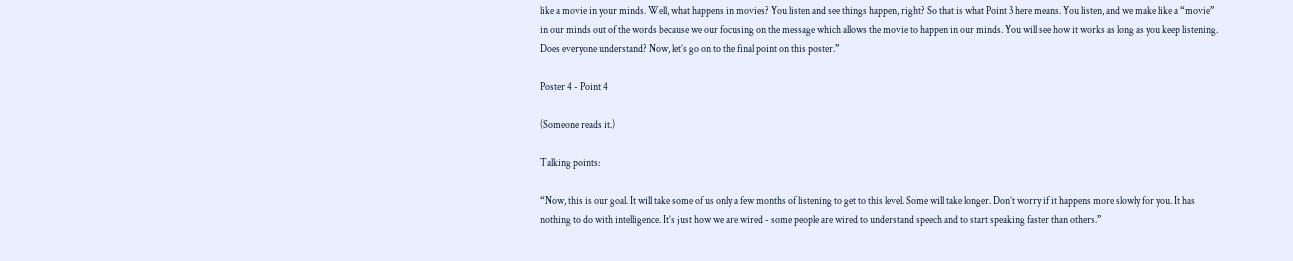like a movie in your minds. Well, what happens in movies? You listen and see things happen, right? So that is what Point 3 here means. You listen, and we make like a “movie” in our minds out of the words because we our focusing on the message which allows the movie to happen in our minds. You will see how it works as long as you keep listening. Does everyone understand? Now, let’s go on to the final point on this poster.”

Poster 4 - Point 4

(Someone reads it.)

Talking points:

“Now, this is our goal. It will take some of us only a few months of listening to get to this level. Some will take longer. Don’t worry if it happens more slowly for you. It has nothing to do with intelligence. It’s just how we are wired - some people are wired to understand speech and to start speaking faster than others.”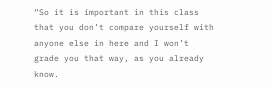“So it is important in this class that you don’t compare yourself with anyone else in here and I won’t grade you that way, as you already know.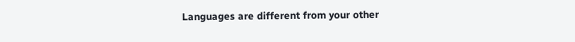Languages are different from your other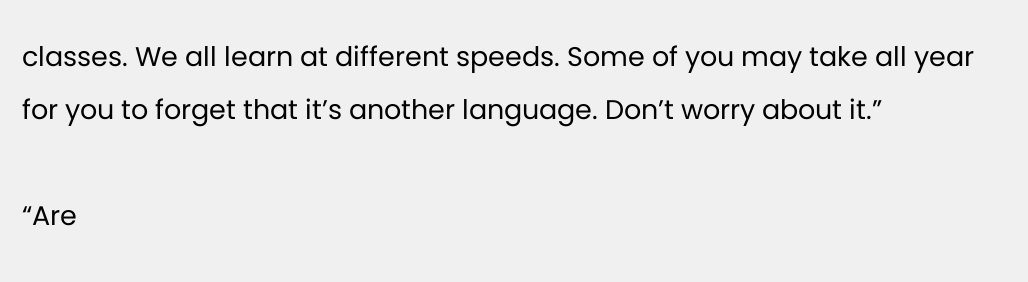classes. We all learn at different speeds. Some of you may take all year for you to forget that it’s another language. Don’t worry about it.”

“Are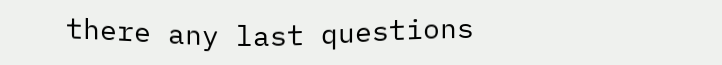there any last questions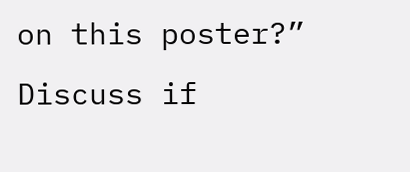on this poster?” Discuss if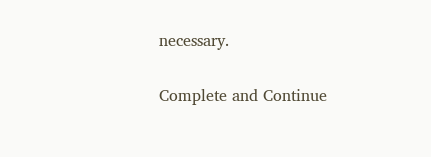necessary.

Complete and Continue